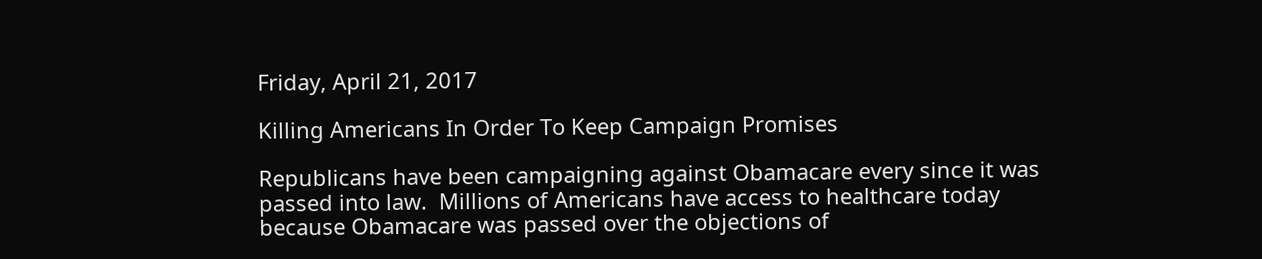Friday, April 21, 2017

Killing Americans In Order To Keep Campaign Promises

Republicans have been campaigning against Obamacare every since it was passed into law.  Millions of Americans have access to healthcare today because Obamacare was passed over the objections of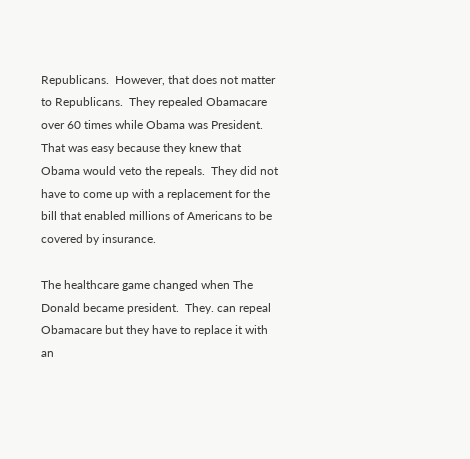Republicans.  However, that does not matter to Republicans.  They repealed Obamacare over 60 times while Obama was President.  That was easy because they knew that Obama would veto the repeals.  They did not have to come up with a replacement for the bill that enabled millions of Americans to be covered by insurance.

The healthcare game changed when The Donald became president.  They. can repeal Obamacare but they have to replace it with an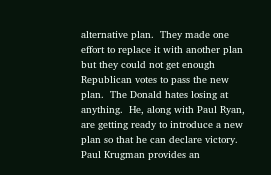alternative plan.  They made one effort to replace it with another plan but they could not get enough Republican votes to pass the new plan.  The Donald hates losing at anything.  He, along with Paul Ryan, are getting ready to introduce a new plan so that he can declare victory.  Paul Krugman provides an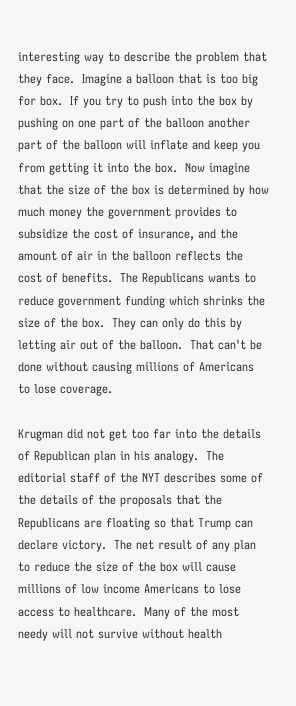interesting way to describe the problem that they face.  Imagine a balloon that is too big for box.  If you try to push into the box by pushing on one part of the balloon another part of the balloon will inflate and keep you from getting it into the box.  Now imagine that the size of the box is determined by how much money the government provides to subsidize the cost of insurance, and the amount of air in the balloon reflects the cost of benefits.  The Republicans wants to reduce government funding which shrinks the size of the box.  They can only do this by letting air out of the balloon.  That can't be done without causing millions of Americans to lose coverage.

Krugman did not get too far into the details of Republican plan in his analogy.  The editorial staff of the NYT describes some of the details of the proposals that the Republicans are floating so that Trump can declare victory.  The net result of any plan to reduce the size of the box will cause millions of low income Americans to lose access to healthcare.  Many of the most needy will not survive without health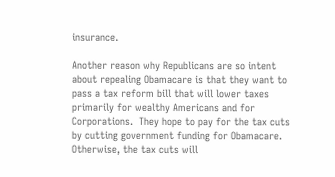insurance.

Another reason why Republicans are so intent about repealing Obamacare is that they want to pass a tax reform bill that will lower taxes primarily for wealthy Americans and for Corporations.  They hope to pay for the tax cuts by cutting government funding for Obamacare.  Otherwise, the tax cuts will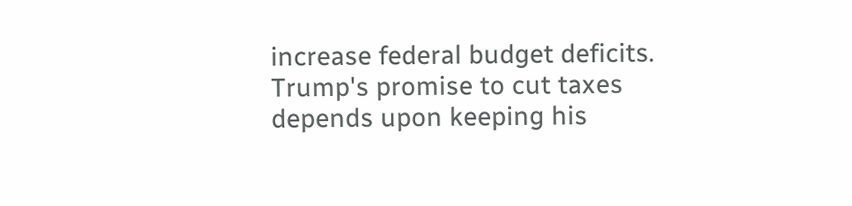increase federal budget deficits.  Trump's promise to cut taxes depends upon keeping his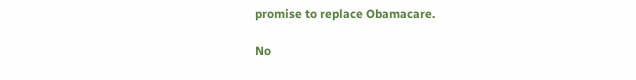promise to replace Obamacare.

No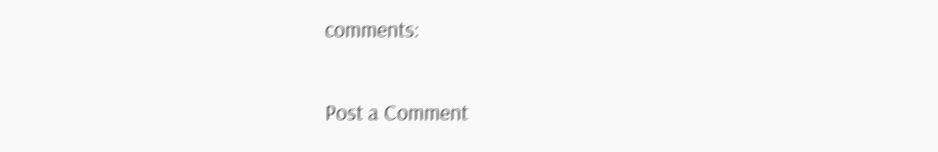comments:

Post a Comment